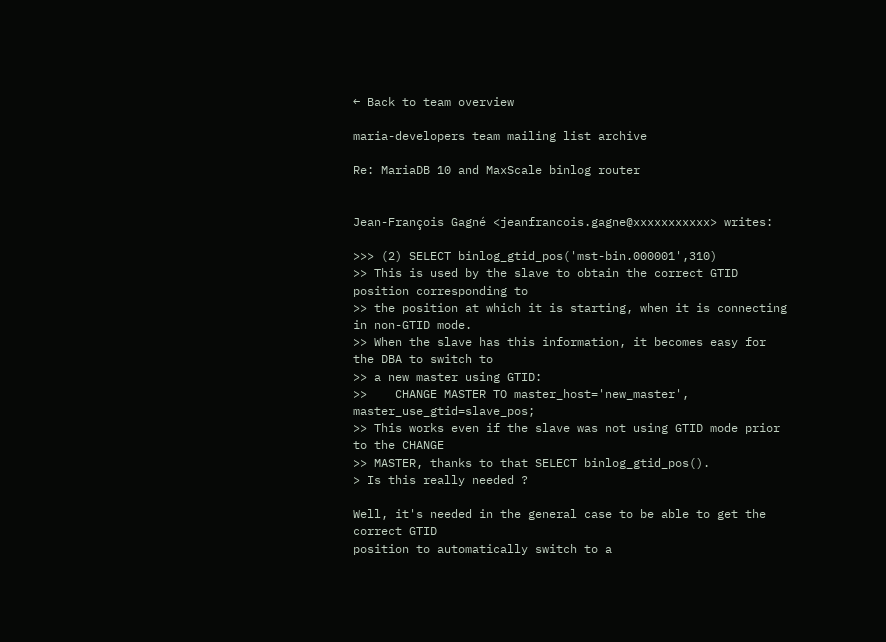← Back to team overview

maria-developers team mailing list archive

Re: MariaDB 10 and MaxScale binlog router


Jean-François Gagné <jeanfrancois.gagne@xxxxxxxxxxx> writes:

>>> (2) SELECT binlog_gtid_pos('mst-bin.000001',310)
>> This is used by the slave to obtain the correct GTID position corresponding to
>> the position at which it is starting, when it is connecting in non-GTID mode.
>> When the slave has this information, it becomes easy for the DBA to switch to
>> a new master using GTID:
>>    CHANGE MASTER TO master_host='new_master', master_use_gtid=slave_pos;
>> This works even if the slave was not using GTID mode prior to the CHANGE
>> MASTER, thanks to that SELECT binlog_gtid_pos().
> Is this really needed ?

Well, it's needed in the general case to be able to get the correct GTID
position to automatically switch to a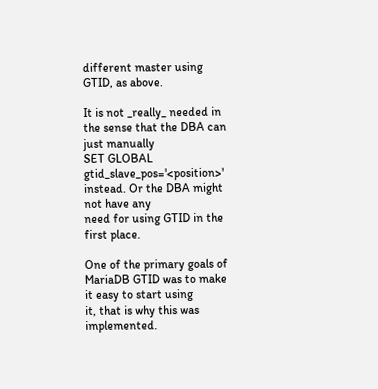different master using GTID, as above.

It is not _really_ needed in the sense that the DBA can just manually
SET GLOBAL gtid_slave_pos='<position>' instead. Or the DBA might not have any
need for using GTID in the first place.

One of the primary goals of MariaDB GTID was to make it easy to start using
it, that is why this was implemented.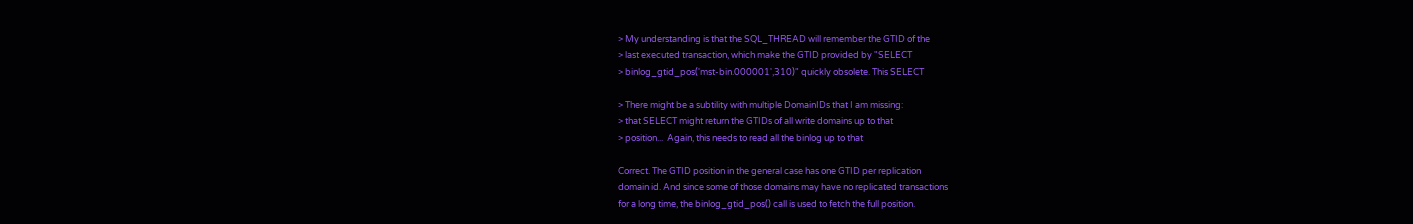> My understanding is that the SQL_THREAD will remember the GTID of the
> last executed transaction, which make the GTID provided by "SELECT
> binlog_gtid_pos('mst-bin.000001',310)" quickly obsolete. This SELECT

> There might be a subtility with multiple DomainIDs that I am missing:
> that SELECT might return the GTIDs of all write domains up to that
> position...  Again, this needs to read all the binlog up to that

Correct. The GTID position in the general case has one GTID per replication
domain id. And since some of those domains may have no replicated transactions
for a long time, the binlog_gtid_pos() call is used to fetch the full position.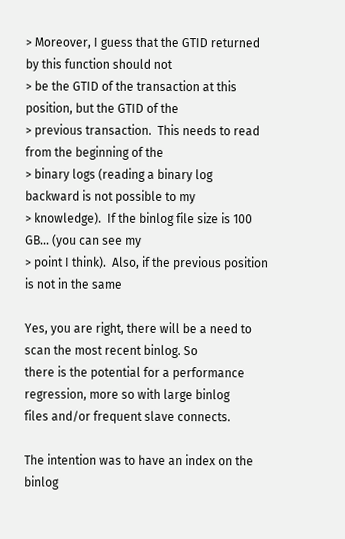> Moreover, I guess that the GTID returned by this function should not
> be the GTID of the transaction at this position, but the GTID of the
> previous transaction.  This needs to read from the beginning of the
> binary logs (reading a binary log backward is not possible to my
> knowledge).  If the binlog file size is 100 GB... (you can see my
> point I think).  Also, if the previous position is not in the same

Yes, you are right, there will be a need to scan the most recent binlog. So
there is the potential for a performance regression, more so with large binlog
files and/or frequent slave connects.

The intention was to have an index on the binlog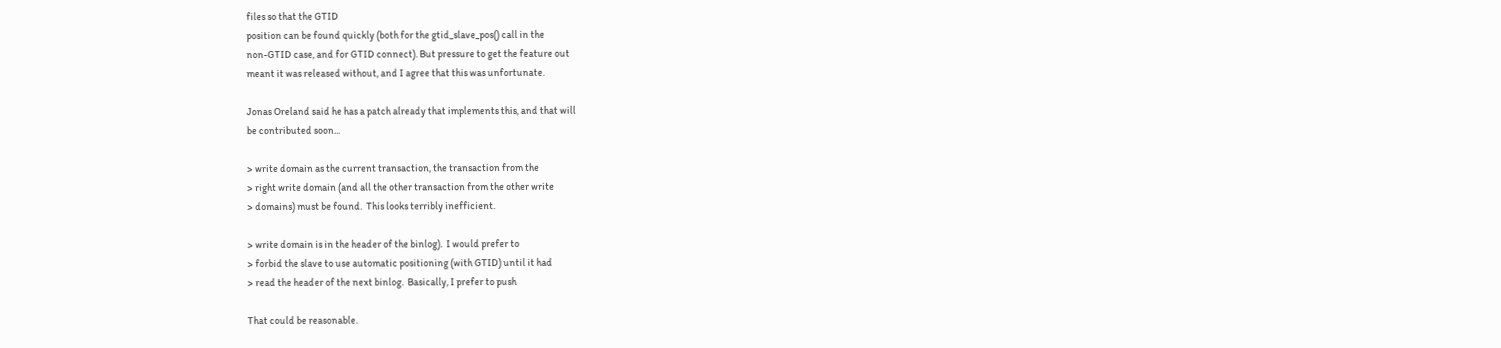files so that the GTID
position can be found quickly (both for the gtid_slave_pos() call in the
non-GTID case, and for GTID connect). But pressure to get the feature out
meant it was released without, and I agree that this was unfortunate.

Jonas Oreland said he has a patch already that implements this, and that will
be contributed soon...

> write domain as the current transaction, the transaction from the
> right write domain (and all the other transaction from the other write
> domains) must be found.  This looks terribly inefficient.

> write domain is in the header of the binlog).  I would prefer to
> forbid the slave to use automatic positioning (with GTID) until it had
> read the header of the next binlog.  Basically, I prefer to push

That could be reasonable.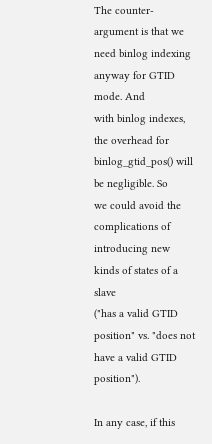The counter-argument is that we need binlog indexing anyway for GTID mode. And
with binlog indexes, the overhead for binlog_gtid_pos() will be negligible. So
we could avoid the complications of introducing new kinds of states of a slave
("has a valid GTID position" vs. "does not have a valid GTID position").

In any case, if this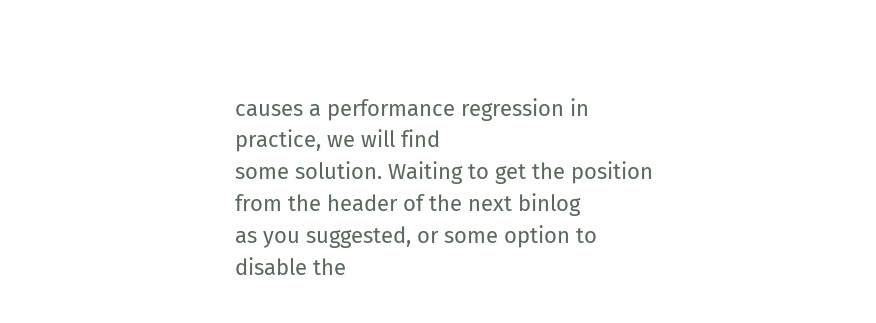causes a performance regression in practice, we will find
some solution. Waiting to get the position from the header of the next binlog
as you suggested, or some option to disable the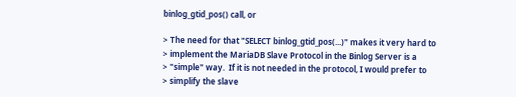binlog_gtid_pos() call, or

> The need for that "SELECT binlog_gtid_pos(...)" makes it very hard to
> implement the MariaDB Slave Protocol in the Binlog Server is a
> "simple" way.  If it is not needed in the protocol, I would prefer to
> simplify the slave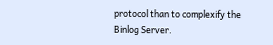protocol than to complexify the Binlog Server.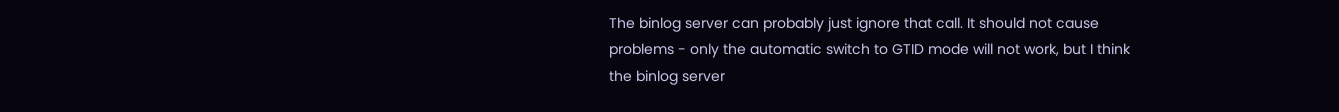The binlog server can probably just ignore that call. It should not cause
problems - only the automatic switch to GTID mode will not work, but I think
the binlog server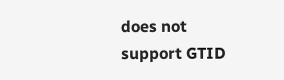does not support GTID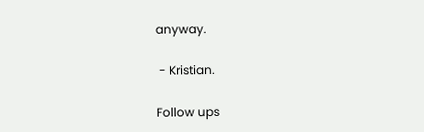anyway.

 - Kristian.

Follow ups